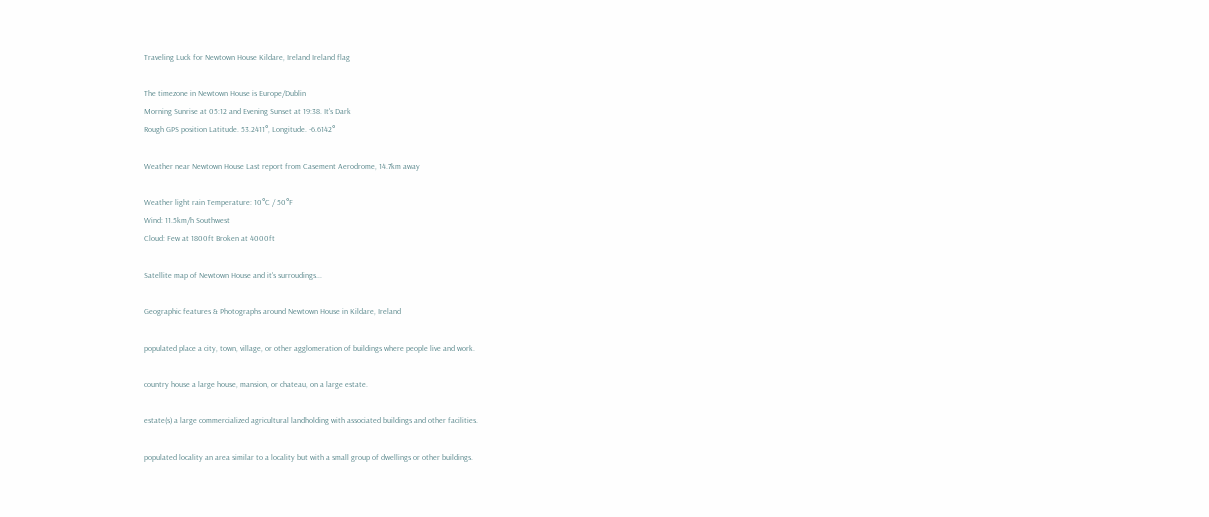Traveling Luck for Newtown House Kildare, Ireland Ireland flag

The timezone in Newtown House is Europe/Dublin
Morning Sunrise at 05:12 and Evening Sunset at 19:38. It's Dark
Rough GPS position Latitude. 53.2411°, Longitude. -6.6142°

Weather near Newtown House Last report from Casement Aerodrome, 14.7km away

Weather light rain Temperature: 10°C / 50°F
Wind: 11.5km/h Southwest
Cloud: Few at 1800ft Broken at 4000ft

Satellite map of Newtown House and it's surroudings...

Geographic features & Photographs around Newtown House in Kildare, Ireland

populated place a city, town, village, or other agglomeration of buildings where people live and work.

country house a large house, mansion, or chateau, on a large estate.

estate(s) a large commercialized agricultural landholding with associated buildings and other facilities.

populated locality an area similar to a locality but with a small group of dwellings or other buildings.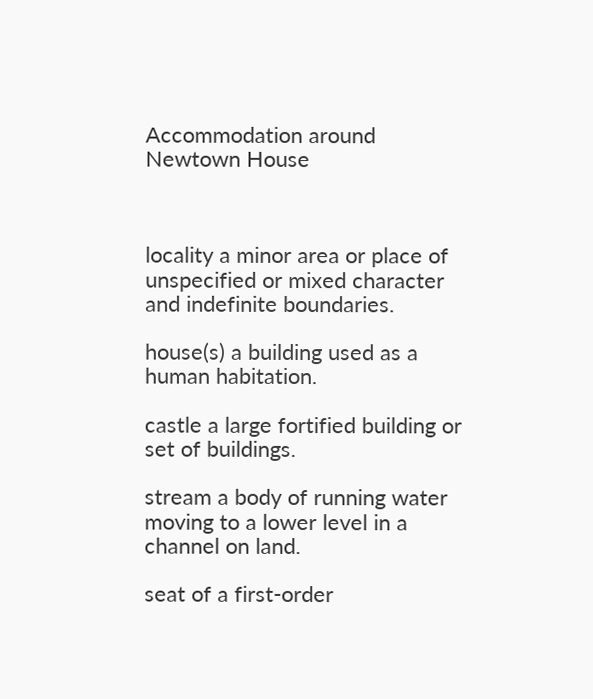Accommodation around Newtown House



locality a minor area or place of unspecified or mixed character and indefinite boundaries.

house(s) a building used as a human habitation.

castle a large fortified building or set of buildings.

stream a body of running water moving to a lower level in a channel on land.

seat of a first-order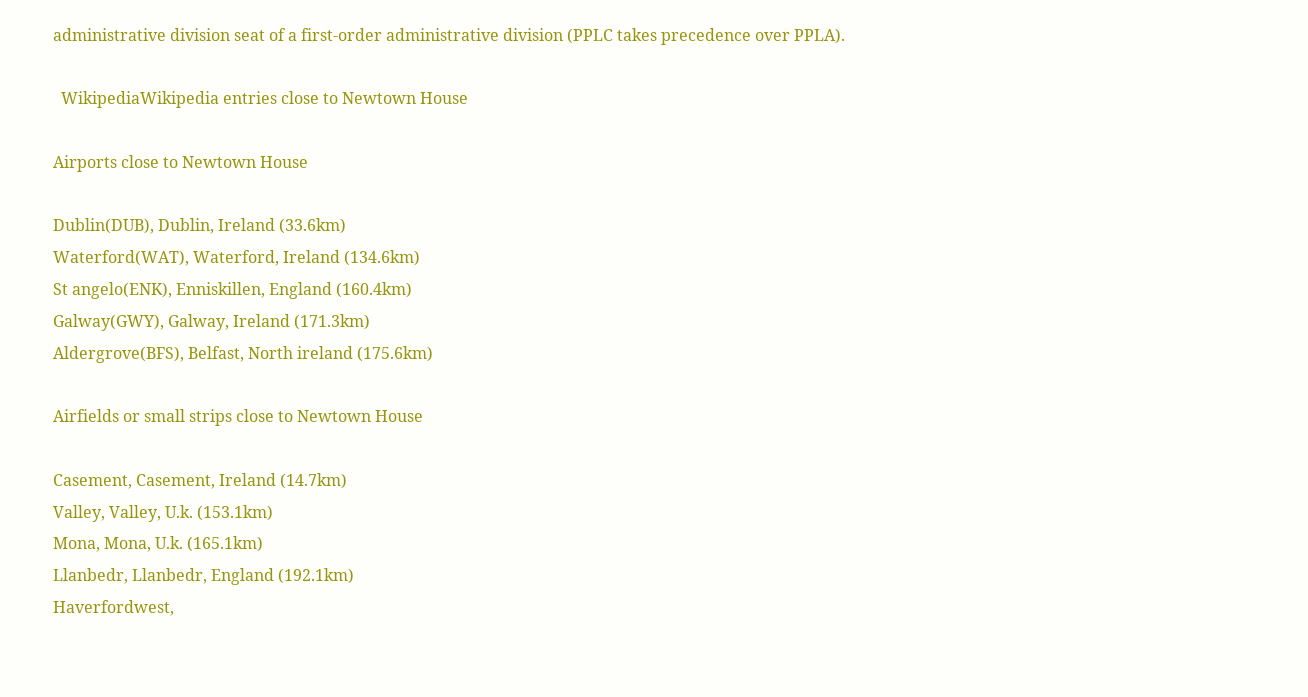administrative division seat of a first-order administrative division (PPLC takes precedence over PPLA).

  WikipediaWikipedia entries close to Newtown House

Airports close to Newtown House

Dublin(DUB), Dublin, Ireland (33.6km)
Waterford(WAT), Waterford, Ireland (134.6km)
St angelo(ENK), Enniskillen, England (160.4km)
Galway(GWY), Galway, Ireland (171.3km)
Aldergrove(BFS), Belfast, North ireland (175.6km)

Airfields or small strips close to Newtown House

Casement, Casement, Ireland (14.7km)
Valley, Valley, U.k. (153.1km)
Mona, Mona, U.k. (165.1km)
Llanbedr, Llanbedr, England (192.1km)
Haverfordwest,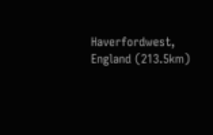Haverfordwest, England (213.5km)